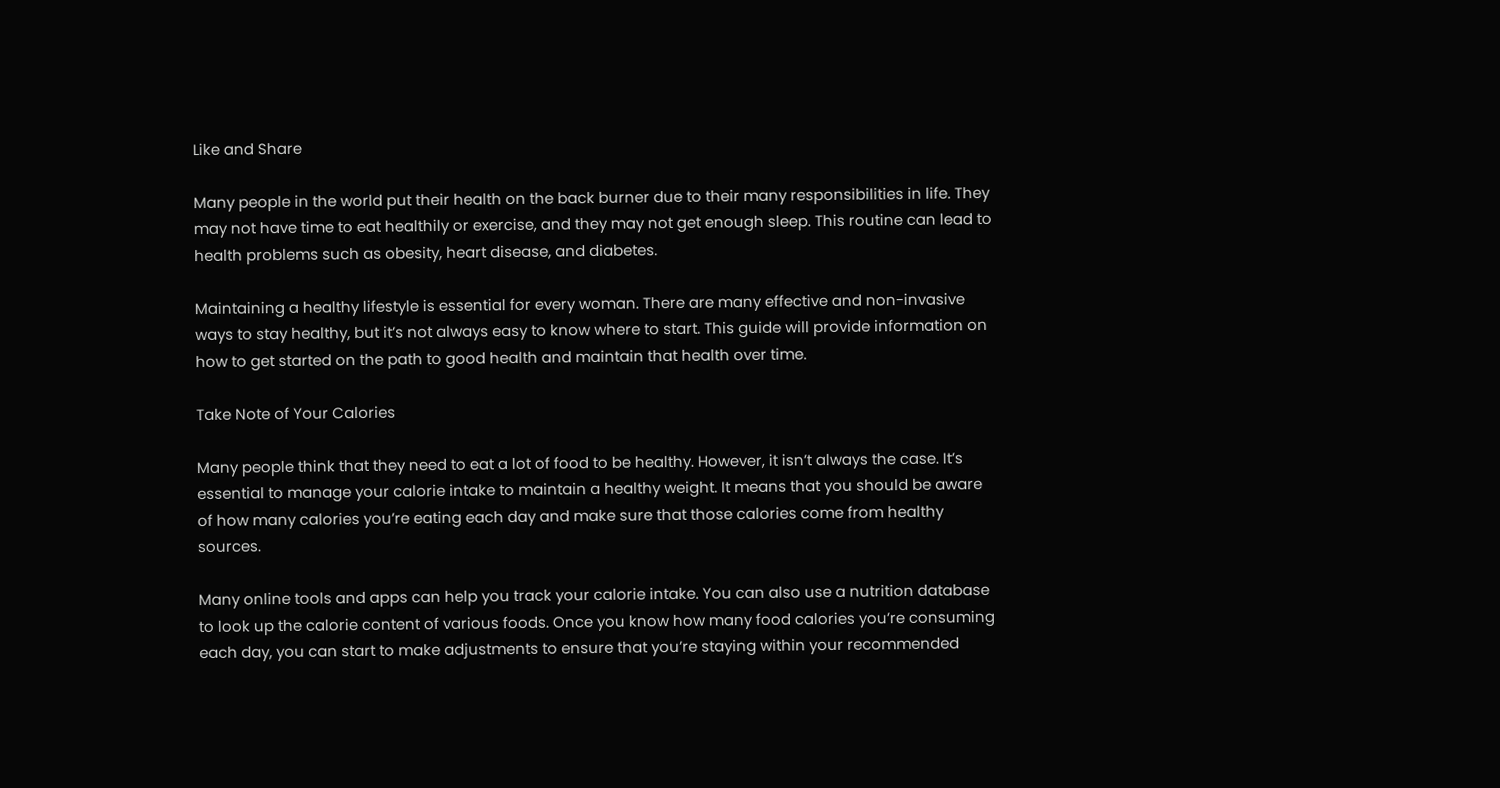Like and Share

Many people in the world put their health on the back burner due to their many responsibilities in life. They may not have time to eat healthily or exercise, and they may not get enough sleep. This routine can lead to health problems such as obesity, heart disease, and diabetes.

Maintaining a healthy lifestyle is essential for every woman. There are many effective and non-invasive ways to stay healthy, but it’s not always easy to know where to start. This guide will provide information on how to get started on the path to good health and maintain that health over time.

Take Note of Your Calories

Many people think that they need to eat a lot of food to be healthy. However, it isn’t always the case. It’s essential to manage your calorie intake to maintain a healthy weight. It means that you should be aware of how many calories you’re eating each day and make sure that those calories come from healthy sources.

Many online tools and apps can help you track your calorie intake. You can also use a nutrition database to look up the calorie content of various foods. Once you know how many food calories you’re consuming each day, you can start to make adjustments to ensure that you’re staying within your recommended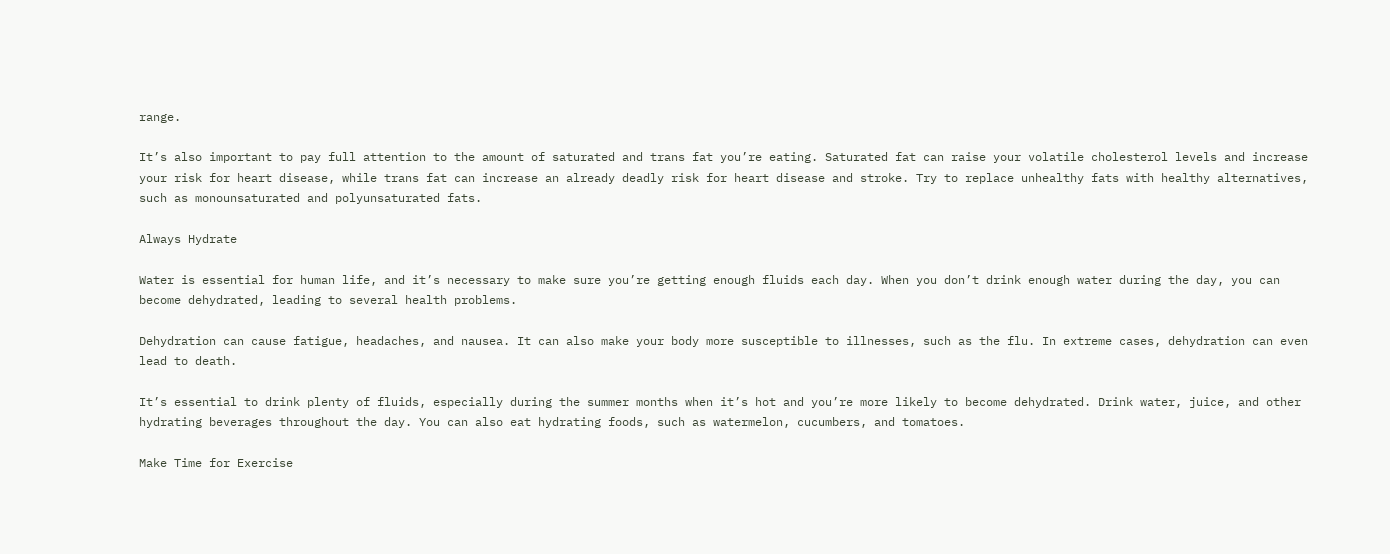range.

It’s also important to pay full attention to the amount of saturated and trans fat you’re eating. Saturated fat can raise your volatile cholesterol levels and increase your risk for heart disease, while trans fat can increase an already deadly risk for heart disease and stroke. Try to replace unhealthy fats with healthy alternatives, such as monounsaturated and polyunsaturated fats.

Always Hydrate

Water is essential for human life, and it’s necessary to make sure you’re getting enough fluids each day. When you don’t drink enough water during the day, you can become dehydrated, leading to several health problems.

Dehydration can cause fatigue, headaches, and nausea. It can also make your body more susceptible to illnesses, such as the flu. In extreme cases, dehydration can even lead to death.

It’s essential to drink plenty of fluids, especially during the summer months when it’s hot and you’re more likely to become dehydrated. Drink water, juice, and other hydrating beverages throughout the day. You can also eat hydrating foods, such as watermelon, cucumbers, and tomatoes.

Make Time for Exercise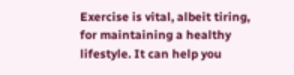Exercise is vital, albeit tiring, for maintaining a healthy lifestyle. It can help you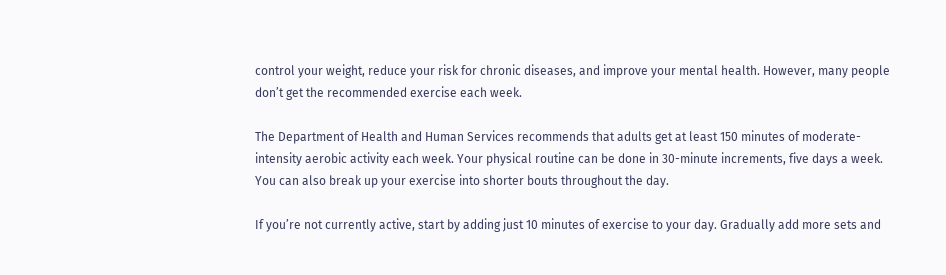control your weight, reduce your risk for chronic diseases, and improve your mental health. However, many people don’t get the recommended exercise each week.

The Department of Health and Human Services recommends that adults get at least 150 minutes of moderate-intensity aerobic activity each week. Your physical routine can be done in 30-minute increments, five days a week. You can also break up your exercise into shorter bouts throughout the day.

If you’re not currently active, start by adding just 10 minutes of exercise to your day. Gradually add more sets and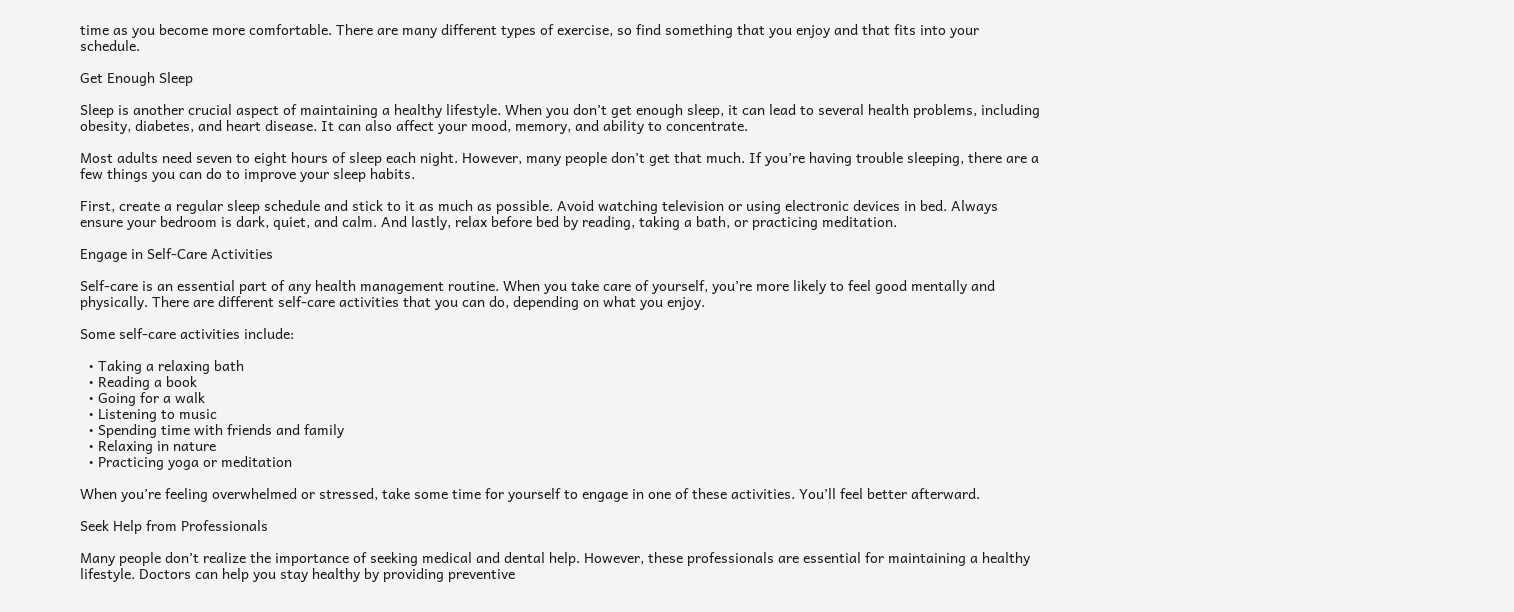time as you become more comfortable. There are many different types of exercise, so find something that you enjoy and that fits into your schedule.

Get Enough Sleep

Sleep is another crucial aspect of maintaining a healthy lifestyle. When you don’t get enough sleep, it can lead to several health problems, including obesity, diabetes, and heart disease. It can also affect your mood, memory, and ability to concentrate.

Most adults need seven to eight hours of sleep each night. However, many people don’t get that much. If you’re having trouble sleeping, there are a few things you can do to improve your sleep habits.

First, create a regular sleep schedule and stick to it as much as possible. Avoid watching television or using electronic devices in bed. Always ensure your bedroom is dark, quiet, and calm. And lastly, relax before bed by reading, taking a bath, or practicing meditation.

Engage in Self-Care Activities

Self-care is an essential part of any health management routine. When you take care of yourself, you’re more likely to feel good mentally and physically. There are different self-care activities that you can do, depending on what you enjoy.

Some self-care activities include:

  • Taking a relaxing bath
  • Reading a book
  • Going for a walk
  • Listening to music
  • Spending time with friends and family
  • Relaxing in nature
  • Practicing yoga or meditation

When you’re feeling overwhelmed or stressed, take some time for yourself to engage in one of these activities. You’ll feel better afterward.

Seek Help from Professionals

Many people don’t realize the importance of seeking medical and dental help. However, these professionals are essential for maintaining a healthy lifestyle. Doctors can help you stay healthy by providing preventive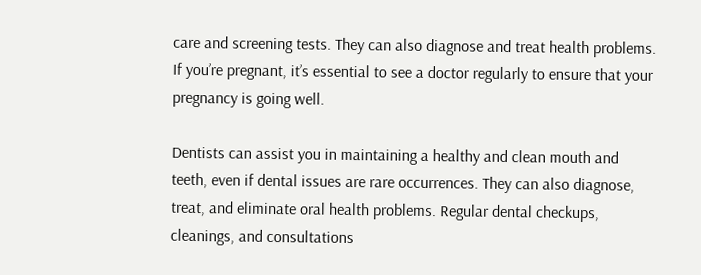care and screening tests. They can also diagnose and treat health problems. If you’re pregnant, it’s essential to see a doctor regularly to ensure that your pregnancy is going well.

Dentists can assist you in maintaining a healthy and clean mouth and teeth, even if dental issues are rare occurrences. They can also diagnose, treat, and eliminate oral health problems. Regular dental checkups, cleanings, and consultations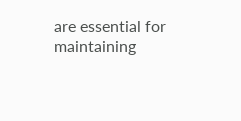are essential for maintaining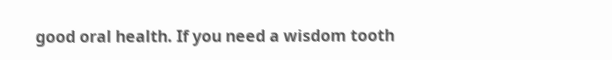good oral health. If you need a wisdom tooth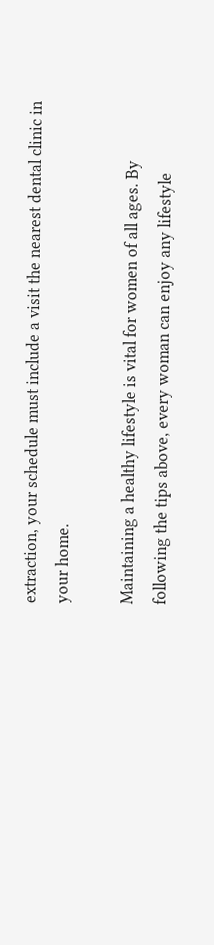extraction, your schedule must include a visit the nearest dental clinic in your home.

Maintaining a healthy lifestyle is vital for women of all ages. By following the tips above, every woman can enjoy any lifestyle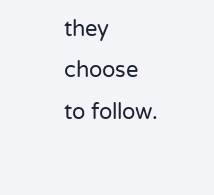they choose to follow.